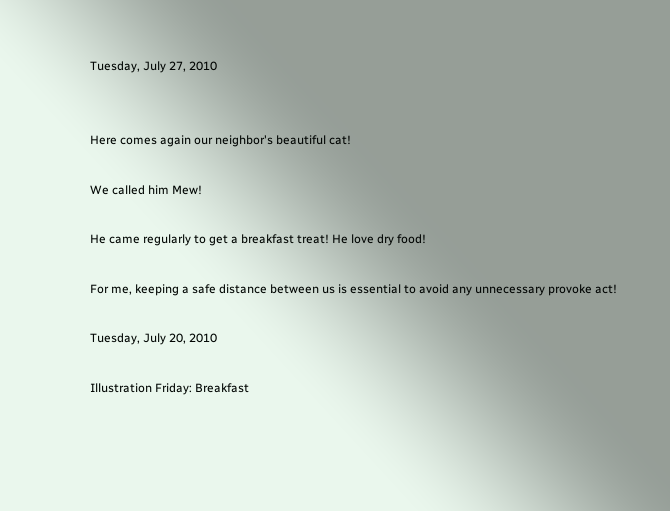Tuesday, July 27, 2010


Here comes again our neighbor's beautiful cat!

We called him Mew!

He came regularly to get a breakfast treat! He love dry food!

For me, keeping a safe distance between us is essential to avoid any unnecessary provoke act!

Tuesday, July 20, 2010

Illustration Friday: Breakfast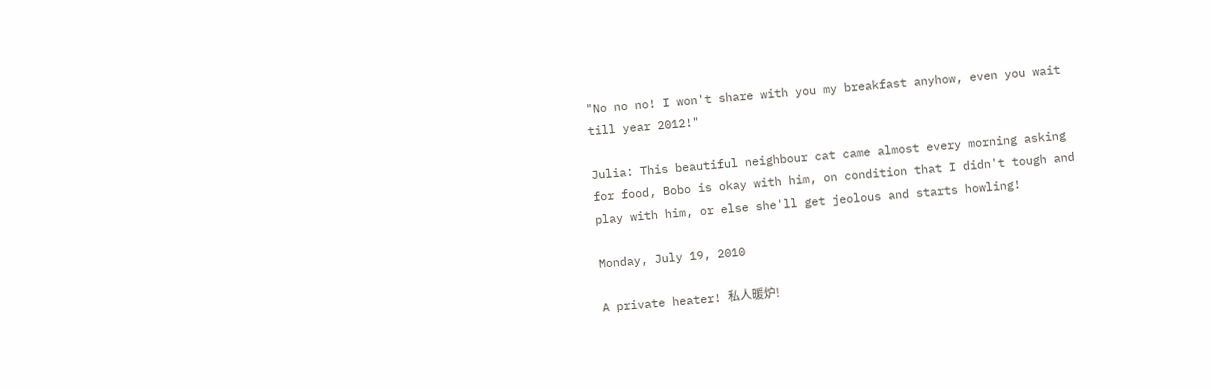"No no no! I won't share with you my breakfast anyhow, even you wait till year 2012!"

Julia: This beautiful neighbour cat came almost every morning asking for food, Bobo is okay with him, on condition that I didn't tough and play with him, or else she'll get jeolous and starts howling!

Monday, July 19, 2010

A private heater! 私人暖炉!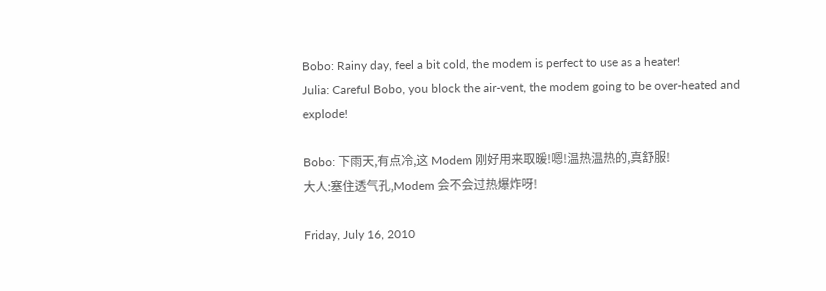Bobo: Rainy day, feel a bit cold, the modem is perfect to use as a heater!
Julia: Careful Bobo, you block the air-vent, the modem going to be over-heated and explode!

Bobo: 下雨天,有点冷,这 Modem 刚好用来取暖!嗯!温热温热的,真舒服!
大人:塞住透气孔,Modem 会不会过热爆炸呀!

Friday, July 16, 2010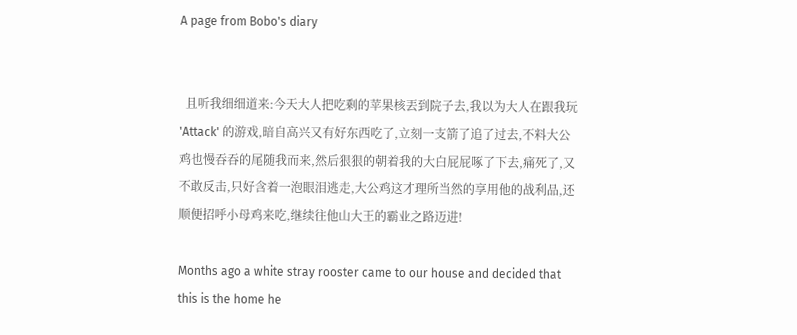A page from Bobo's diary


  且听我细细道来:今天大人把吃剩的苹果核丟到院子去,我以为大人在跟我玩 'Attack' 的游戏,暗自高兴又有好东西吃了,立刻一支箭了追了过去,不料大公鸡也慢吞吞的尾随我而来,然后狠狠的朝着我的大白屁屁啄了下去,痛死了,又不敢反击,只好含着一泡眼泪逃走,大公鸡这才理所当然的享用他的战利品,还顺便招呼小母鸡来吃,继续往他山大王的霸业之路迈进!

Months ago a white stray rooster came to our house and decided that this is the home he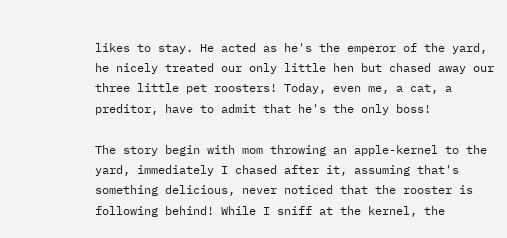likes to stay. He acted as he's the emperor of the yard, he nicely treated our only little hen but chased away our three little pet roosters! Today, even me, a cat, a preditor, have to admit that he's the only boss!

The story begin with mom throwing an apple-kernel to the yard, immediately I chased after it, assuming that's something delicious, never noticed that the rooster is following behind! While I sniff at the kernel, the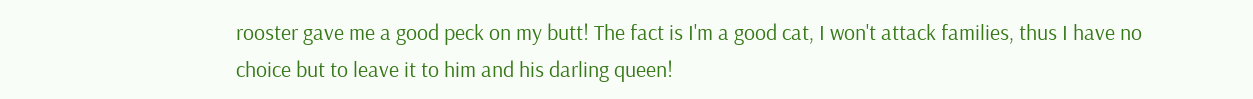rooster gave me a good peck on my butt! The fact is I'm a good cat, I won't attack families, thus I have no choice but to leave it to him and his darling queen!